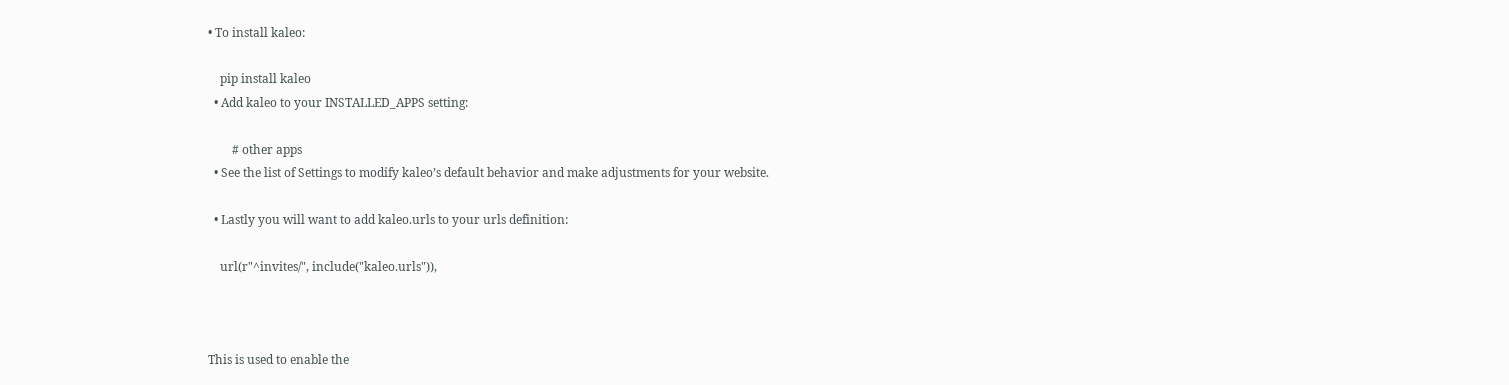• To install kaleo:

    pip install kaleo
  • Add kaleo to your INSTALLED_APPS setting:

        # other apps
  • See the list of Settings to modify kaleo’s default behavior and make adjustments for your website.

  • Lastly you will want to add kaleo.urls to your urls definition:

    url(r"^invites/", include("kaleo.urls")),



This is used to enable the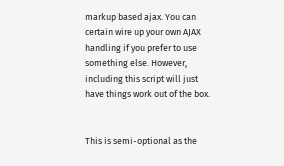markup based ajax. You can certain wire up your own AJAX handling if you prefer to use something else. However, including this script will just have things work out of the box.


This is semi-optional as the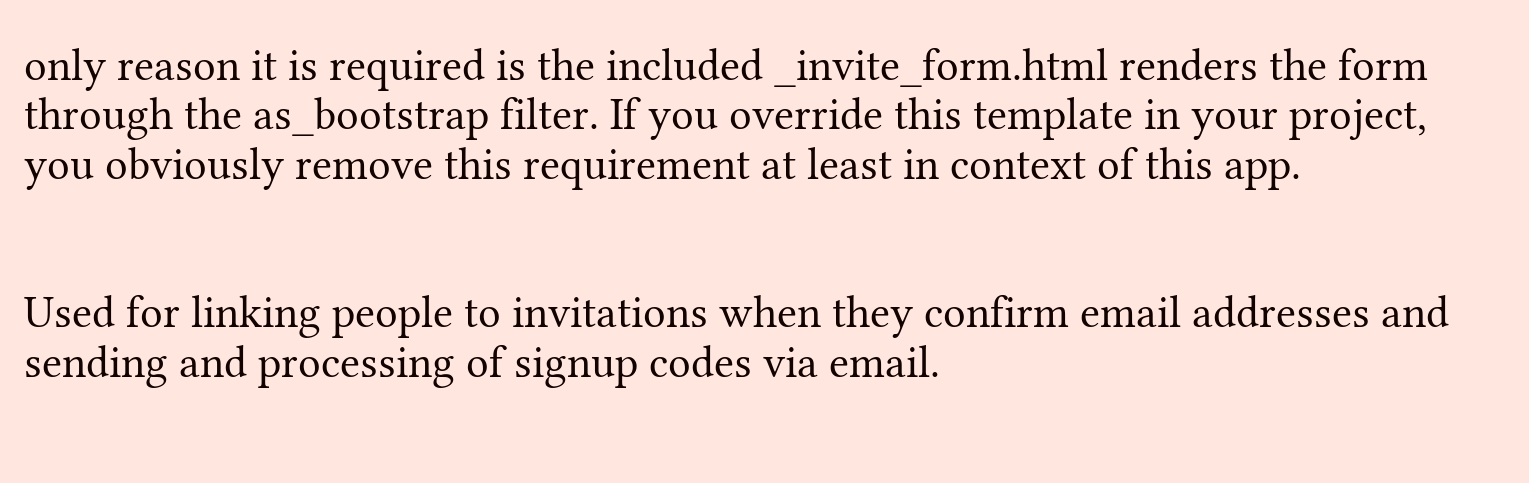only reason it is required is the included _invite_form.html renders the form through the as_bootstrap filter. If you override this template in your project, you obviously remove this requirement at least in context of this app.


Used for linking people to invitations when they confirm email addresses and sending and processing of signup codes via email.